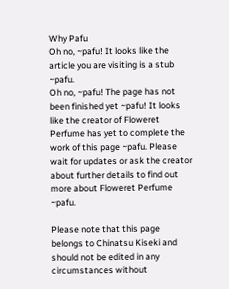Why Pafu
Oh no, ~pafu! It looks like the article you are visiting is a stub ~pafu.
Oh no, ~pafu! The page has not been finished yet ~pafu! It looks like the creator of Floweret Perfume has yet to complete the work of this page ~pafu. Please wait for updates or ask the creator about further details to find out more about Floweret Perfume ~pafu.

Please note that this page belongs to Chinatsu Kiseki and should not be edited in any circumstances without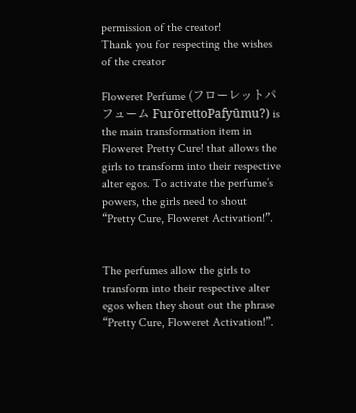permission of the creator!
Thank you for respecting the wishes of the creator

Floweret Perfume (フローレットパフューム FurōrettoPafyūmu?) is the main transformation item in Floweret Pretty Cure! that allows the girls to transform into their respective alter egos. To activate the perfume’s powers, the girls need to shout “Pretty Cure, Floweret Activation!”.


The perfumes allow the girls to transform into their respective alter egos when they shout out the phrase “Pretty Cure, Floweret Activation!”.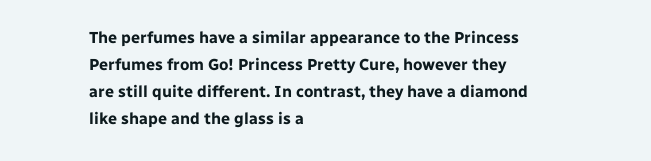The perfumes have a similar appearance to the Princess Perfumes from Go! Princess Pretty Cure, however they are still quite different. In contrast, they have a diamond like shape and the glass is a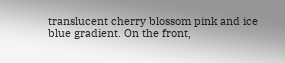translucent cherry blossom pink and ice blue gradient. On the front,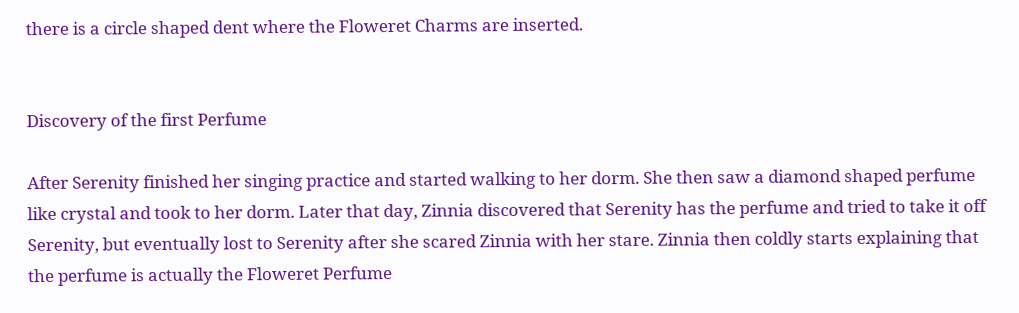there is a circle shaped dent where the Floweret Charms are inserted.


Discovery of the first Perfume

After Serenity finished her singing practice and started walking to her dorm. She then saw a diamond shaped perfume like crystal and took to her dorm. Later that day, Zinnia discovered that Serenity has the perfume and tried to take it off Serenity, but eventually lost to Serenity after she scared Zinnia with her stare. Zinnia then coldly starts explaining that the perfume is actually the Floweret Perfume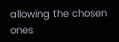allowing the chosen ones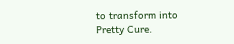to transform into Pretty Cure.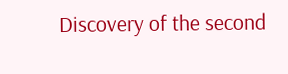Discovery of the second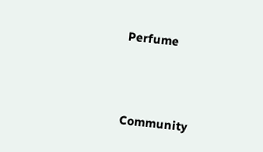Perfume



Community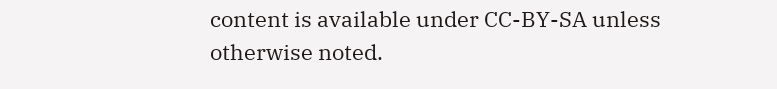content is available under CC-BY-SA unless otherwise noted.